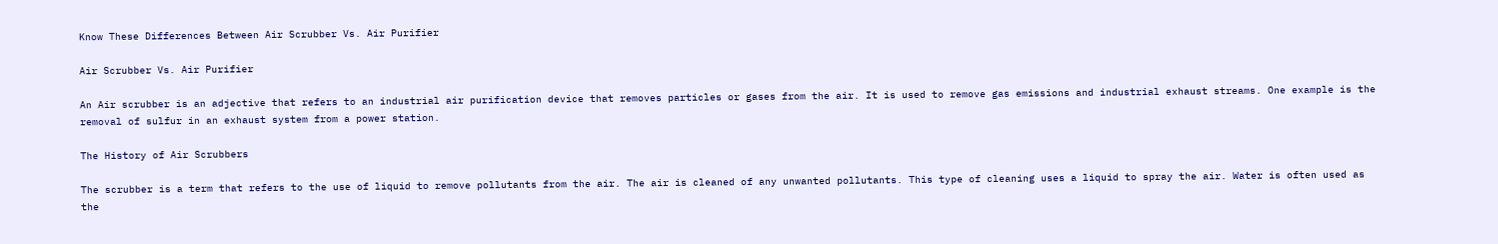Know These Differences Between Air Scrubber Vs. Air Purifier

Air Scrubber Vs. Air Purifier

An Air scrubber is an adjective that refers to an industrial air purification device that removes particles or gases from the air. It is used to remove gas emissions and industrial exhaust streams. One example is the removal of sulfur in an exhaust system from a power station.

The History of Air Scrubbers

The scrubber is a term that refers to the use of liquid to remove pollutants from the air. The air is cleaned of any unwanted pollutants. This type of cleaning uses a liquid to spray the air. Water is often used as the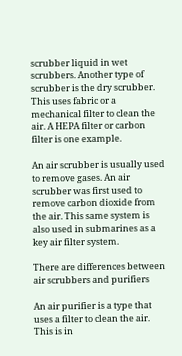scrubber liquid in wet scrubbers. Another type of scrubber is the dry scrubber. This uses fabric or a mechanical filter to clean the air. A HEPA filter or carbon filter is one example.

An air scrubber is usually used to remove gases. An air scrubber was first used to remove carbon dioxide from the air. This same system is also used in submarines as a key air filter system.

There are differences between air scrubbers and purifiers

An air purifier is a type that uses a filter to clean the air. This is in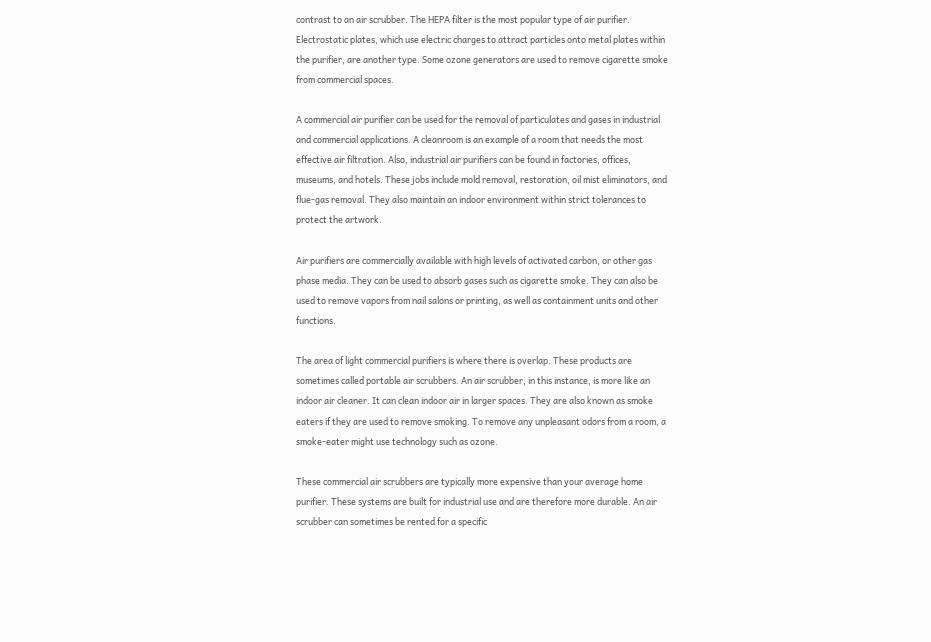contrast to an air scrubber. The HEPA filter is the most popular type of air purifier. Electrostatic plates, which use electric charges to attract particles onto metal plates within the purifier, are another type. Some ozone generators are used to remove cigarette smoke from commercial spaces.

A commercial air purifier can be used for the removal of particulates and gases in industrial and commercial applications. A cleanroom is an example of a room that needs the most effective air filtration. Also, industrial air purifiers can be found in factories, offices, museums, and hotels. These jobs include mold removal, restoration, oil mist eliminators, and flue-gas removal. They also maintain an indoor environment within strict tolerances to protect the artwork.

Air purifiers are commercially available with high levels of activated carbon, or other gas phase media. They can be used to absorb gases such as cigarette smoke. They can also be used to remove vapors from nail salons or printing, as well as containment units and other functions.

The area of light commercial purifiers is where there is overlap. These products are sometimes called portable air scrubbers. An air scrubber, in this instance, is more like an indoor air cleaner. It can clean indoor air in larger spaces. They are also known as smoke eaters if they are used to remove smoking. To remove any unpleasant odors from a room, a smoke-eater might use technology such as ozone.

These commercial air scrubbers are typically more expensive than your average home purifier. These systems are built for industrial use and are therefore more durable. An air scrubber can sometimes be rented for a specific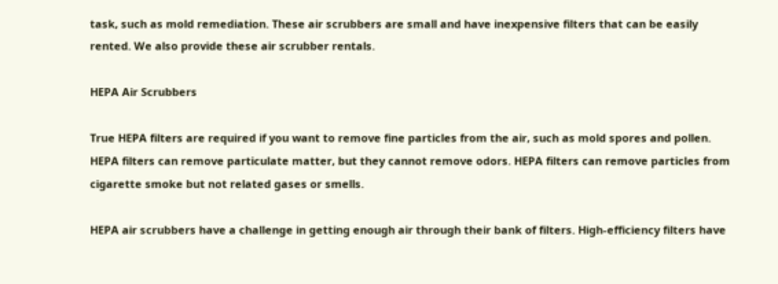task, such as mold remediation. These air scrubbers are small and have inexpensive filters that can be easily rented. We also provide these air scrubber rentals.

HEPA Air Scrubbers

True HEPA filters are required if you want to remove fine particles from the air, such as mold spores and pollen. HEPA filters can remove particulate matter, but they cannot remove odors. HEPA filters can remove particles from cigarette smoke but not related gases or smells.

HEPA air scrubbers have a challenge in getting enough air through their bank of filters. High-efficiency filters have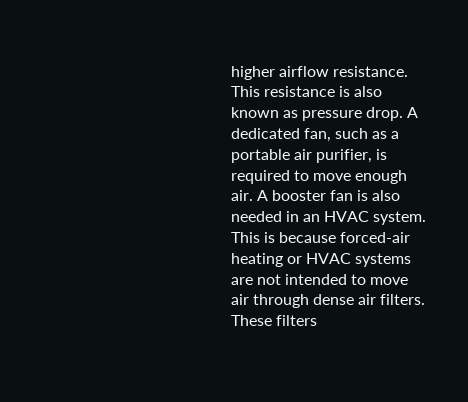higher airflow resistance. This resistance is also known as pressure drop. A dedicated fan, such as a portable air purifier, is required to move enough air. A booster fan is also needed in an HVAC system. This is because forced-air heating or HVAC systems are not intended to move air through dense air filters. These filters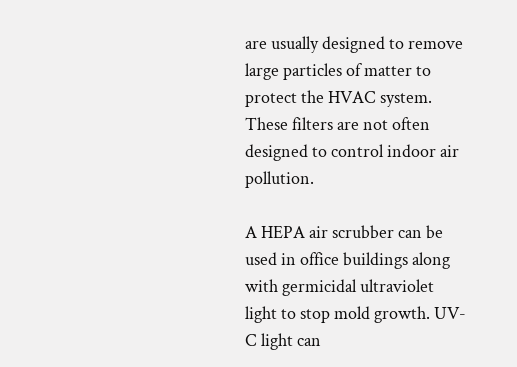are usually designed to remove large particles of matter to protect the HVAC system. These filters are not often designed to control indoor air pollution.

A HEPA air scrubber can be used in office buildings along with germicidal ultraviolet light to stop mold growth. UV-C light can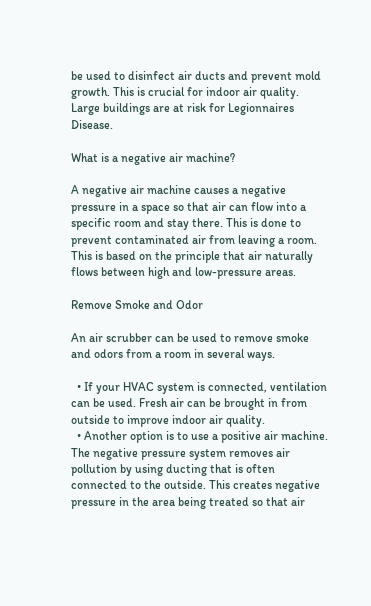be used to disinfect air ducts and prevent mold growth. This is crucial for indoor air quality. Large buildings are at risk for Legionnaires Disease.

What is a negative air machine?

A negative air machine causes a negative pressure in a space so that air can flow into a specific room and stay there. This is done to prevent contaminated air from leaving a room. This is based on the principle that air naturally flows between high and low-pressure areas.

Remove Smoke and Odor

An air scrubber can be used to remove smoke and odors from a room in several ways.

  • If your HVAC system is connected, ventilation can be used. Fresh air can be brought in from outside to improve indoor air quality.
  • Another option is to use a positive air machine. The negative pressure system removes air pollution by using ducting that is often connected to the outside. This creates negative pressure in the area being treated so that air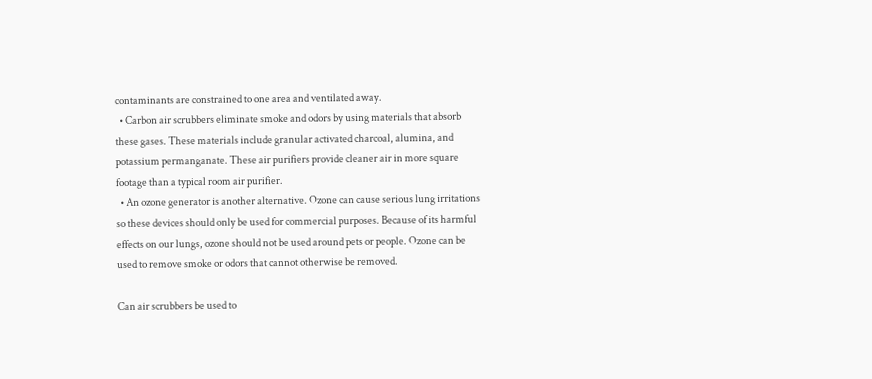contaminants are constrained to one area and ventilated away.
  • Carbon air scrubbers eliminate smoke and odors by using materials that absorb these gases. These materials include granular activated charcoal, alumina, and potassium permanganate. These air purifiers provide cleaner air in more square footage than a typical room air purifier.
  • An ozone generator is another alternative. Ozone can cause serious lung irritations so these devices should only be used for commercial purposes. Because of its harmful effects on our lungs, ozone should not be used around pets or people. Ozone can be used to remove smoke or odors that cannot otherwise be removed.

Can air scrubbers be used to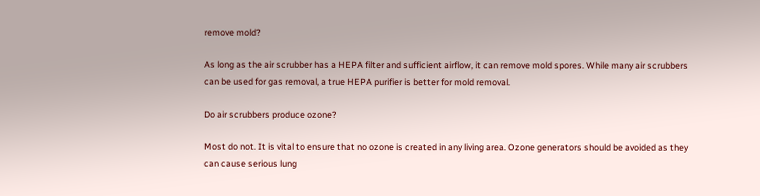remove mold?

As long as the air scrubber has a HEPA filter and sufficient airflow, it can remove mold spores. While many air scrubbers can be used for gas removal, a true HEPA purifier is better for mold removal.

Do air scrubbers produce ozone?

Most do not. It is vital to ensure that no ozone is created in any living area. Ozone generators should be avoided as they can cause serious lung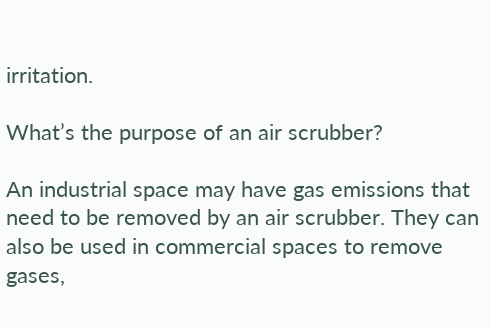irritation.

What’s the purpose of an air scrubber?

An industrial space may have gas emissions that need to be removed by an air scrubber. They can also be used in commercial spaces to remove gases,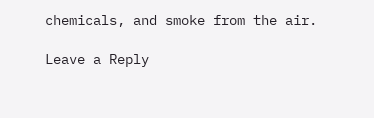chemicals, and smoke from the air.

Leave a Reply